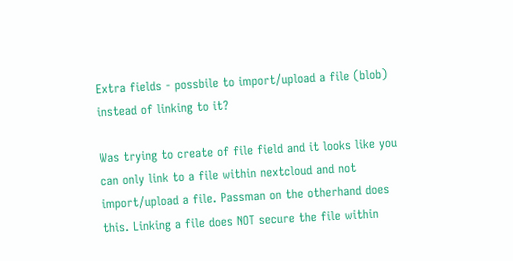Extra fields - possbile to import/upload a file (blob) instead of linking to it?

Was trying to create of file field and it looks like you can only link to a file within nextcloud and not import/upload a file. Passman on the otherhand does this. Linking a file does NOT secure the file within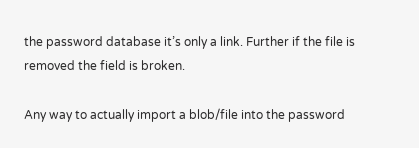the password database it’s only a link. Further if the file is removed the field is broken.

Any way to actually import a blob/file into the password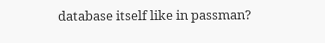database itself like in passman?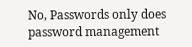No, Passwords only does password management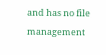and has no file management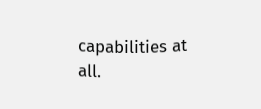capabilities at all.